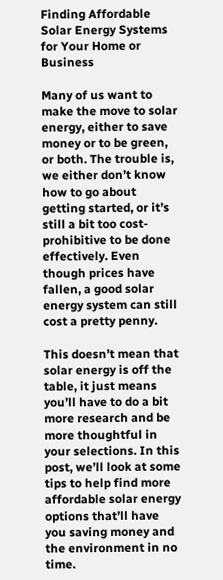Finding Affordable Solar Energy Systems for Your Home or Business

Many of us want to make the move to solar energy, either to save money or to be green, or both. The trouble is, we either don’t know how to go about getting started, or it’s still a bit too cost-prohibitive to be done effectively. Even though prices have fallen, a good solar energy system can still cost a pretty penny.

This doesn’t mean that solar energy is off the table, it just means you’ll have to do a bit more research and be more thoughtful in your selections. In this post, we’ll look at some tips to help find more affordable solar energy options that’ll have you saving money and the environment in no time.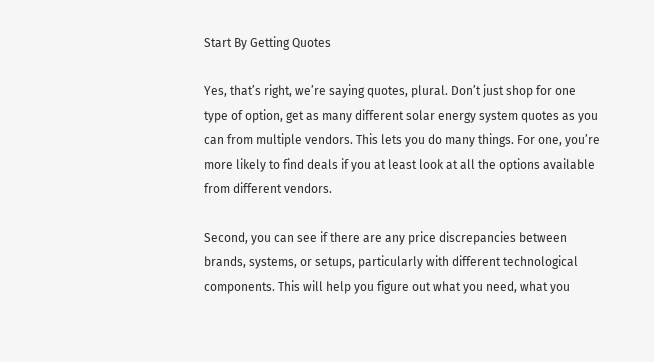Start By Getting Quotes

Yes, that’s right, we’re saying quotes, plural. Don’t just shop for one type of option, get as many different solar energy system quotes as you can from multiple vendors. This lets you do many things. For one, you’re more likely to find deals if you at least look at all the options available from different vendors.

Second, you can see if there are any price discrepancies between brands, systems, or setups, particularly with different technological components. This will help you figure out what you need, what you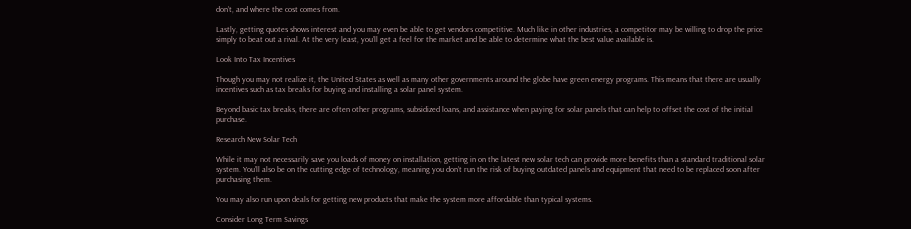don’t, and where the cost comes from.

Lastly, getting quotes shows interest and you may even be able to get vendors competitive. Much like in other industries, a competitor may be willing to drop the price simply to beat out a rival. At the very least, you’ll get a feel for the market and be able to determine what the best value available is.

Look Into Tax Incentives

Though you may not realize it, the United States as well as many other governments around the globe have green energy programs. This means that there are usually incentives such as tax breaks for buying and installing a solar panel system.

Beyond basic tax breaks, there are often other programs, subsidized loans, and assistance when paying for solar panels that can help to offset the cost of the initial purchase.

Research New Solar Tech

While it may not necessarily save you loads of money on installation, getting in on the latest new solar tech can provide more benefits than a standard traditional solar system. You’ll also be on the cutting edge of technology, meaning you don’t run the risk of buying outdated panels and equipment that need to be replaced soon after purchasing them.

You may also run upon deals for getting new products that make the system more affordable than typical systems.

Consider Long Term Savings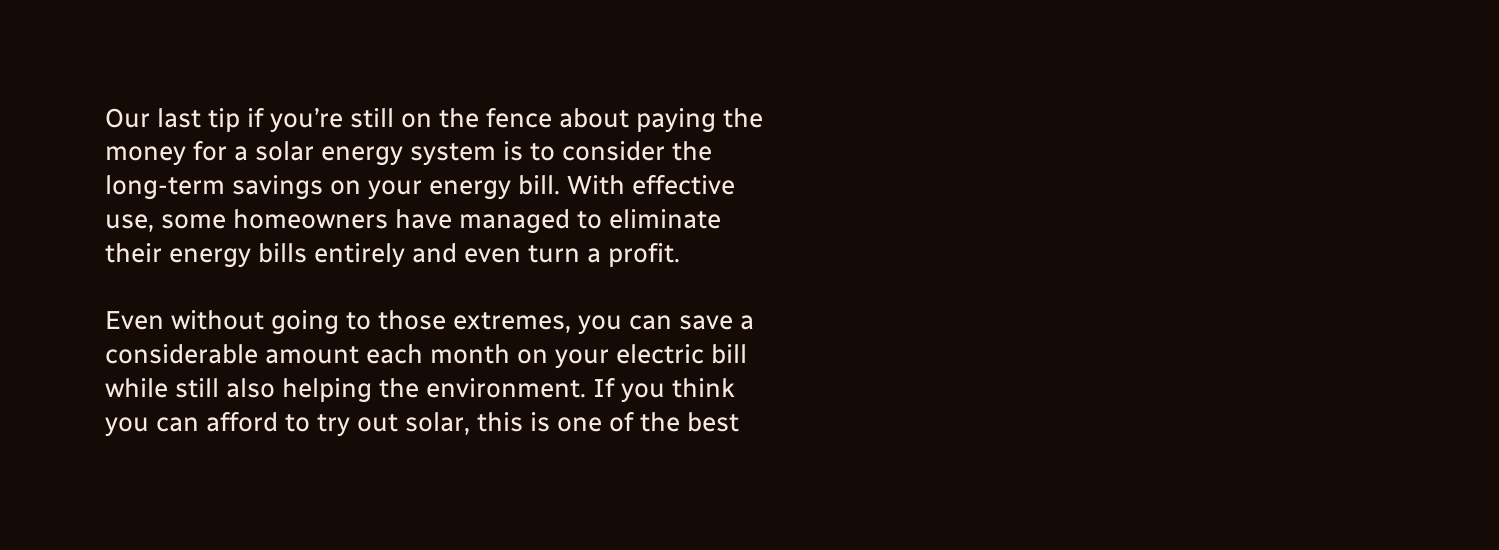Our last tip if you’re still on the fence about paying the money for a solar energy system is to consider the long-term savings on your energy bill. With effective use, some homeowners have managed to eliminate their energy bills entirely and even turn a profit.

Even without going to those extremes, you can save a considerable amount each month on your electric bill while still also helping the environment. If you think you can afford to try out solar, this is one of the best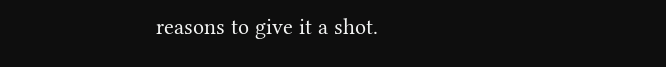reasons to give it a shot.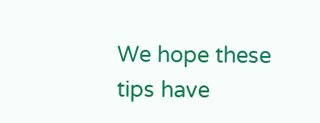We hope these tips have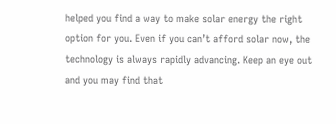helped you find a way to make solar energy the right option for you. Even if you can’t afford solar now, the technology is always rapidly advancing. Keep an eye out and you may find that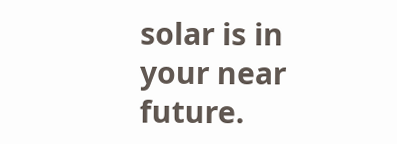solar is in your near future.